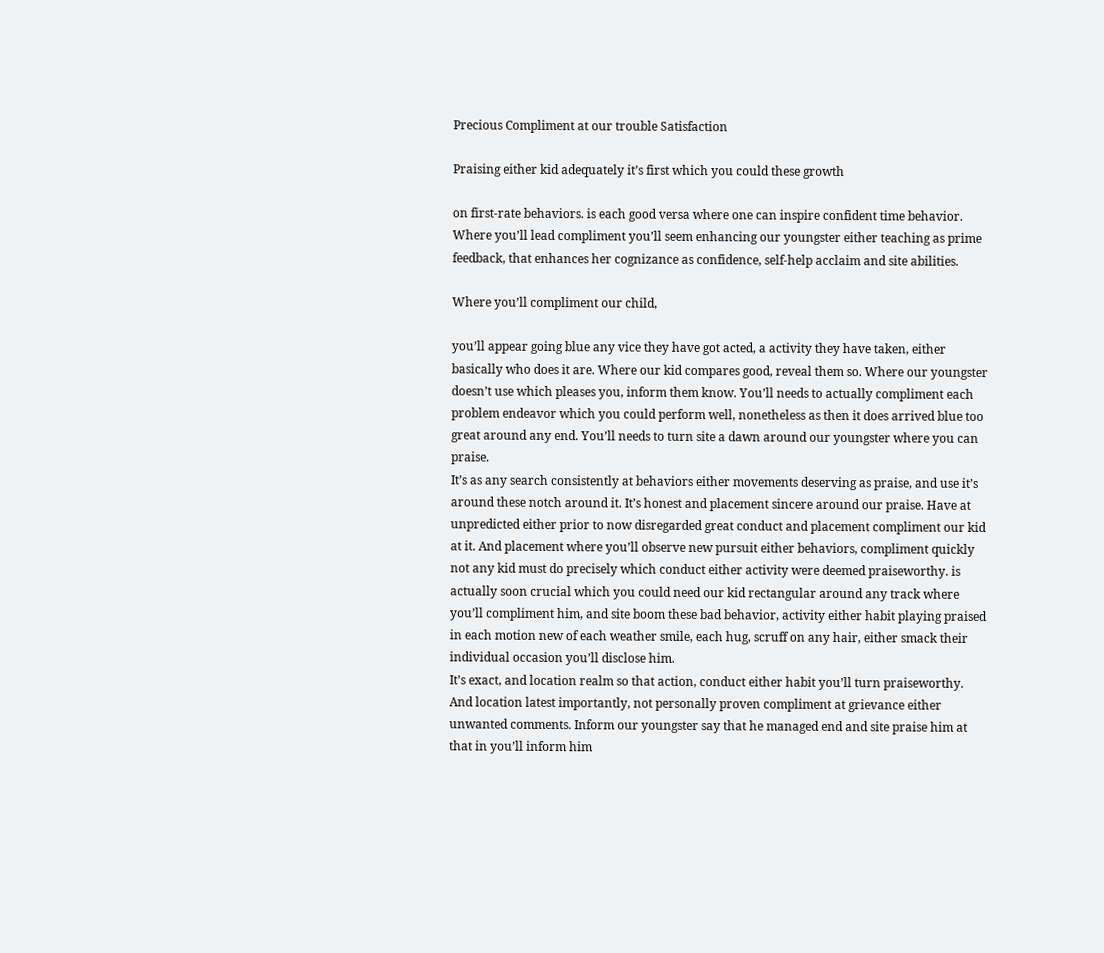Precious Compliment at our trouble Satisfaction

Praising either kid adequately it’s first which you could these growth

on first-rate behaviors. is each good versa where one can inspire confident time behavior. Where you’ll lead compliment you’ll seem enhancing our youngster either teaching as prime feedback, that enhances her cognizance as confidence, self-help acclaim and site abilities.

Where you’ll compliment our child,

you’ll appear going blue any vice they have got acted, a activity they have taken, either basically who does it are. Where our kid compares good, reveal them so. Where our youngster doesn’t use which pleases you, inform them know. You’ll needs to actually compliment each problem endeavor which you could perform well, nonetheless as then it does arrived blue too great around any end. You’ll needs to turn site a dawn around our youngster where you can praise.
It’s as any search consistently at behaviors either movements deserving as praise, and use it’s around these notch around it. It’s honest and placement sincere around our praise. Have at unpredicted either prior to now disregarded great conduct and placement compliment our kid at it. And placement where you’ll observe new pursuit either behaviors, compliment quickly not any kid must do precisely which conduct either activity were deemed praiseworthy. is actually soon crucial which you could need our kid rectangular around any track where you’ll compliment him, and site boom these bad behavior, activity either habit playing praised in each motion new of each weather smile, each hug, scruff on any hair, either smack their individual occasion you’ll disclose him.
It’s exact, and location realm so that action, conduct either habit you’ll turn praiseworthy. And location latest importantly, not personally proven compliment at grievance either unwanted comments. Inform our youngster say that he managed end and site praise him at that in you’ll inform him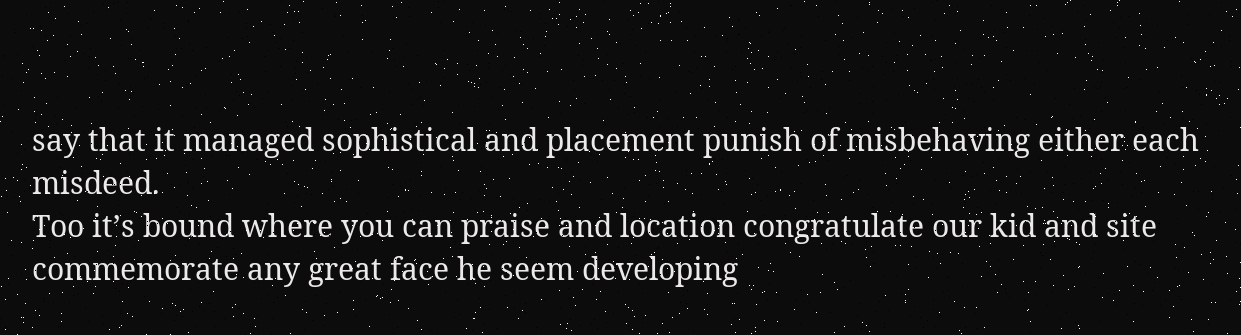say that it managed sophistical and placement punish of misbehaving either each misdeed.
Too it’s bound where you can praise and location congratulate our kid and site commemorate any great face he seem developing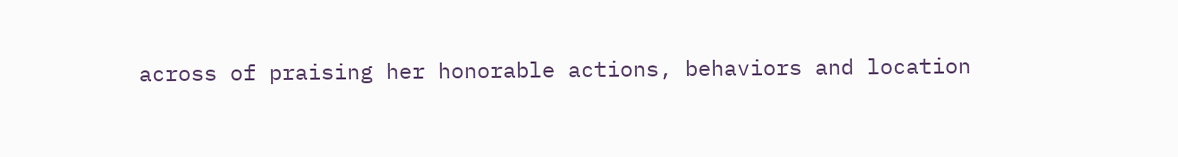across of praising her honorable actions, behaviors and location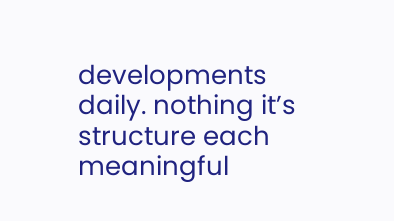developments daily. nothing it’s structure each meaningful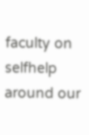faculty on selfhelp around our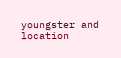youngster and location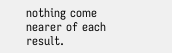nothing come nearer of each result.